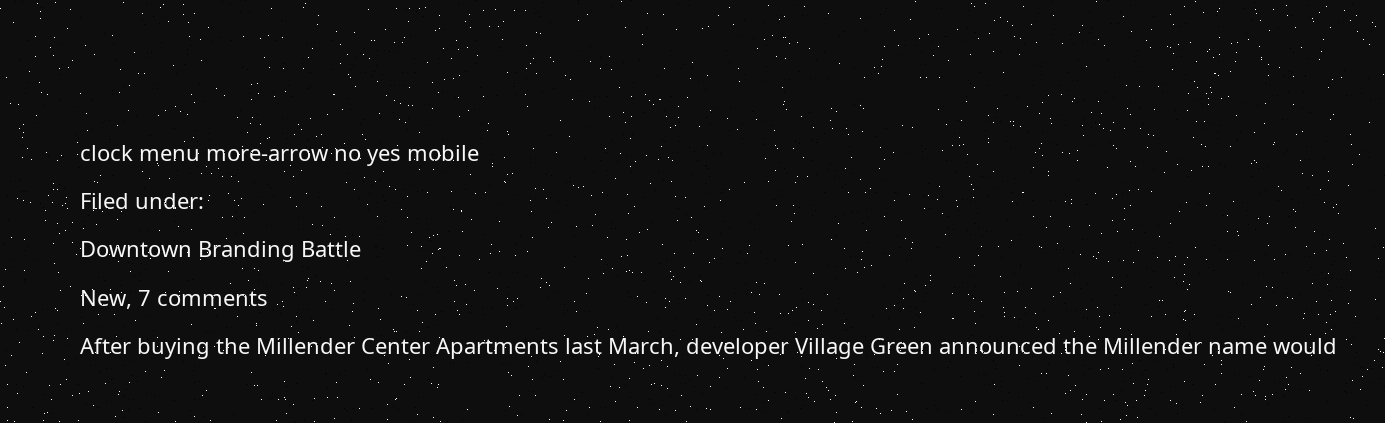clock menu more-arrow no yes mobile

Filed under:

Downtown Branding Battle

New, 7 comments

After buying the Millender Center Apartments last March, developer Village Green announced the Millender name would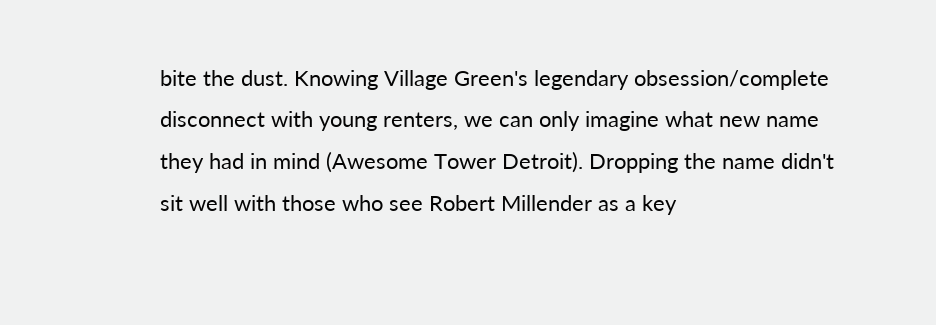bite the dust. Knowing Village Green's legendary obsession/complete disconnect with young renters, we can only imagine what new name they had in mind (Awesome Tower Detroit). Dropping the name didn't sit well with those who see Robert Millender as a key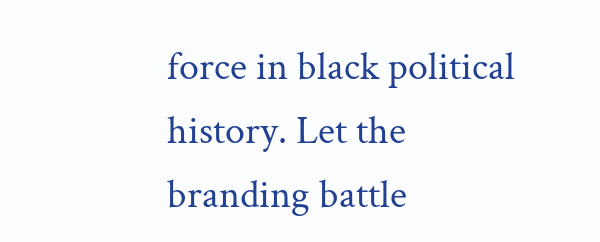force in black political history. Let the branding battle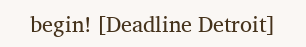begin! [Deadline Detroit]